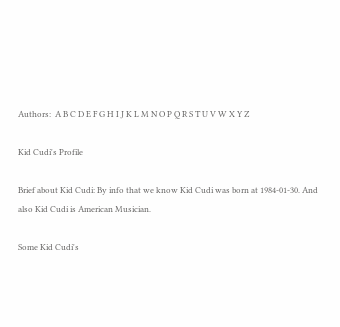Authors:  A B C D E F G H I J K L M N O P Q R S T U V W X Y Z

Kid Cudi's Profile

Brief about Kid Cudi: By info that we know Kid Cudi was born at 1984-01-30. And also Kid Cudi is American Musician.

Some Kid Cudi's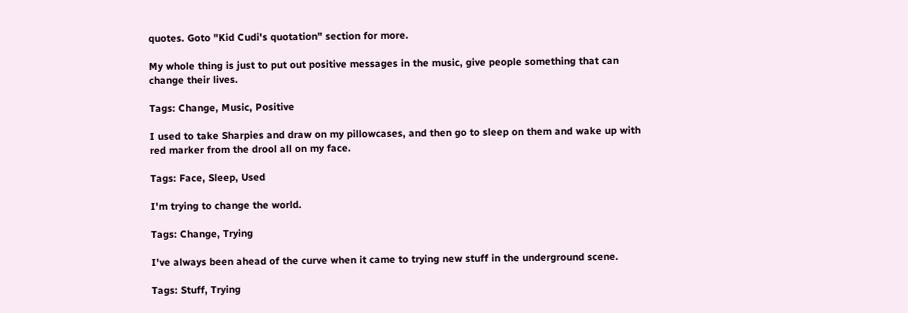quotes. Goto "Kid Cudi's quotation" section for more.

My whole thing is just to put out positive messages in the music, give people something that can change their lives.

Tags: Change, Music, Positive

I used to take Sharpies and draw on my pillowcases, and then go to sleep on them and wake up with red marker from the drool all on my face.

Tags: Face, Sleep, Used

I'm trying to change the world.

Tags: Change, Trying

I've always been ahead of the curve when it came to trying new stuff in the underground scene.

Tags: Stuff, Trying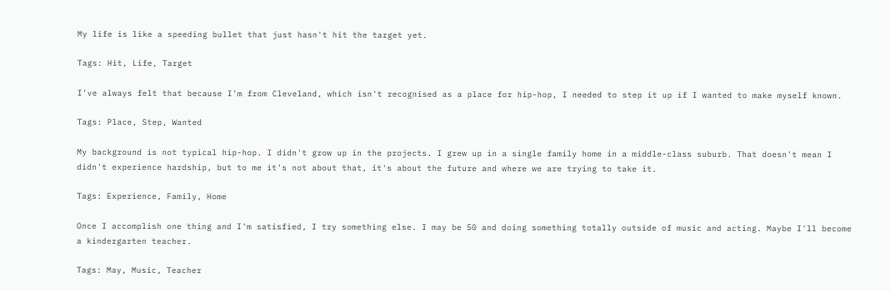My life is like a speeding bullet that just hasn't hit the target yet.

Tags: Hit, Life, Target

I've always felt that because I'm from Cleveland, which isn't recognised as a place for hip-hop, I needed to step it up if I wanted to make myself known.

Tags: Place, Step, Wanted

My background is not typical hip-hop. I didn't grow up in the projects. I grew up in a single family home in a middle-class suburb. That doesn't mean I didn't experience hardship, but to me it's not about that, it's about the future and where we are trying to take it.

Tags: Experience, Family, Home

Once I accomplish one thing and I'm satisfied, I try something else. I may be 50 and doing something totally outside of music and acting. Maybe I'll become a kindergarten teacher.

Tags: May, Music, Teacher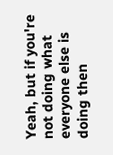Yeah, but if you're not doing what everyone else is doing then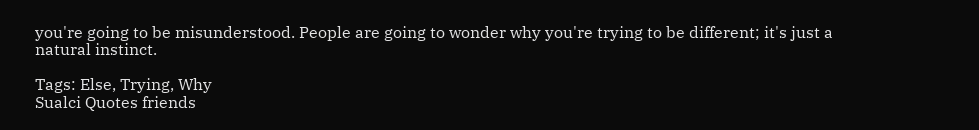you're going to be misunderstood. People are going to wonder why you're trying to be different; it's just a natural instinct.

Tags: Else, Trying, Why
Sualci Quotes friends